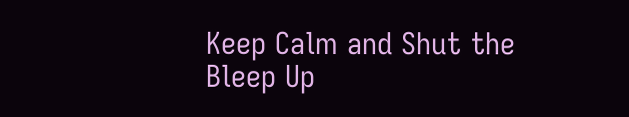Keep Calm and Shut the Bleep Up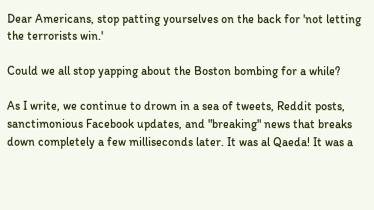Dear Americans, stop patting yourselves on the back for 'not letting the terrorists win.'

Could we all stop yapping about the Boston bombing for a while?

As I write, we continue to drown in a sea of tweets, Reddit posts, sanctimonious Facebook updates, and "breaking" news that breaks down completely a few milliseconds later. It was al Qaeda! It was a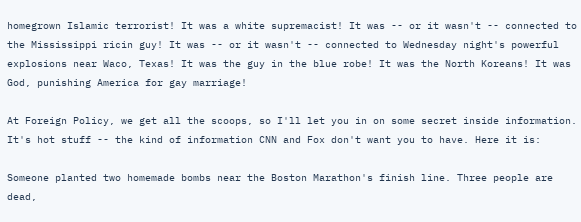homegrown Islamic terrorist! It was a white supremacist! It was -- or it wasn't -- connected to the Mississippi ricin guy! It was -- or it wasn't -- connected to Wednesday night's powerful explosions near Waco, Texas! It was the guy in the blue robe! It was the North Koreans! It was God, punishing America for gay marriage!

At Foreign Policy, we get all the scoops, so I'll let you in on some secret inside information. It's hot stuff -- the kind of information CNN and Fox don't want you to have. Here it is:

Someone planted two homemade bombs near the Boston Marathon's finish line. Three people are dead,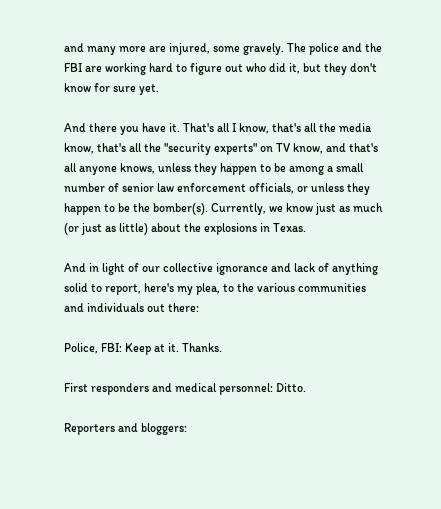and many more are injured, some gravely. The police and the FBI are working hard to figure out who did it, but they don't know for sure yet.

And there you have it. That's all I know, that's all the media know, that's all the "security experts" on TV know, and that's all anyone knows, unless they happen to be among a small number of senior law enforcement officials, or unless they happen to be the bomber(s). Currently, we know just as much (or just as little) about the explosions in Texas.

And in light of our collective ignorance and lack of anything solid to report, here's my plea, to the various communities and individuals out there:

Police, FBI: Keep at it. Thanks.

First responders and medical personnel: Ditto.

Reporters and bloggers: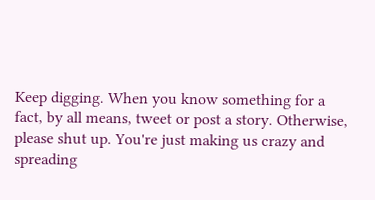Keep digging. When you know something for a fact, by all means, tweet or post a story. Otherwise, please shut up. You're just making us crazy and spreading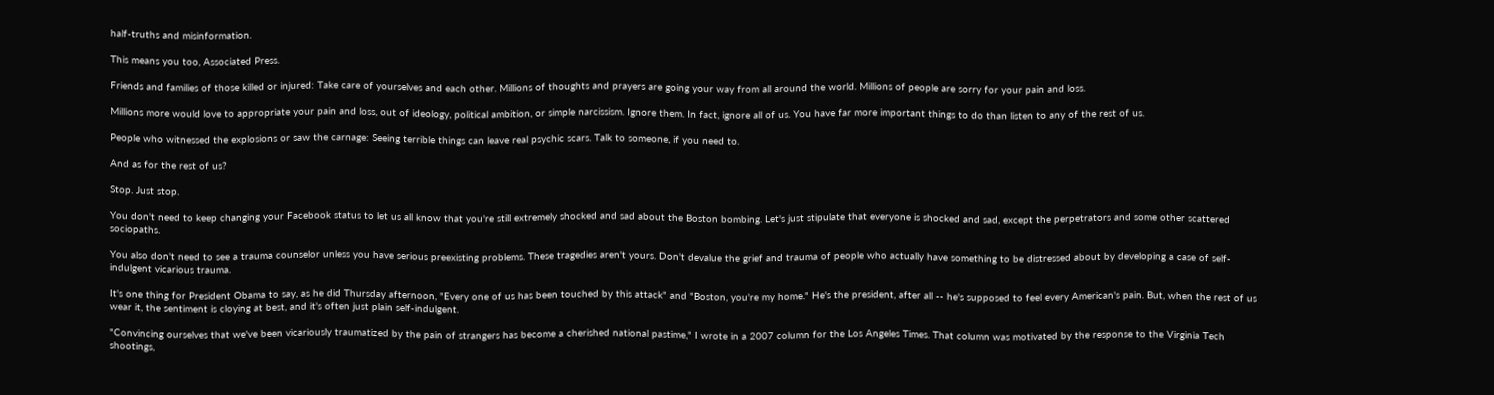half-truths and misinformation.

This means you too, Associated Press.

Friends and families of those killed or injured: Take care of yourselves and each other. Millions of thoughts and prayers are going your way from all around the world. Millions of people are sorry for your pain and loss.

Millions more would love to appropriate your pain and loss, out of ideology, political ambition, or simple narcissism. Ignore them. In fact, ignore all of us. You have far more important things to do than listen to any of the rest of us.

People who witnessed the explosions or saw the carnage: Seeing terrible things can leave real psychic scars. Talk to someone, if you need to.

And as for the rest of us?

Stop. Just stop.

You don't need to keep changing your Facebook status to let us all know that you're still extremely shocked and sad about the Boston bombing. Let's just stipulate that everyone is shocked and sad, except the perpetrators and some other scattered sociopaths.

You also don't need to see a trauma counselor unless you have serious preexisting problems. These tragedies aren't yours. Don't devalue the grief and trauma of people who actually have something to be distressed about by developing a case of self-indulgent vicarious trauma.

It's one thing for President Obama to say, as he did Thursday afternoon, "Every one of us has been touched by this attack" and "Boston, you're my home." He's the president, after all -- he's supposed to feel every American's pain. But, when the rest of us wear it, the sentiment is cloying at best, and it's often just plain self-indulgent.

"Convincing ourselves that we've been vicariously traumatized by the pain of strangers has become a cherished national pastime," I wrote in a 2007 column for the Los Angeles Times. That column was motivated by the response to the Virginia Tech shootings,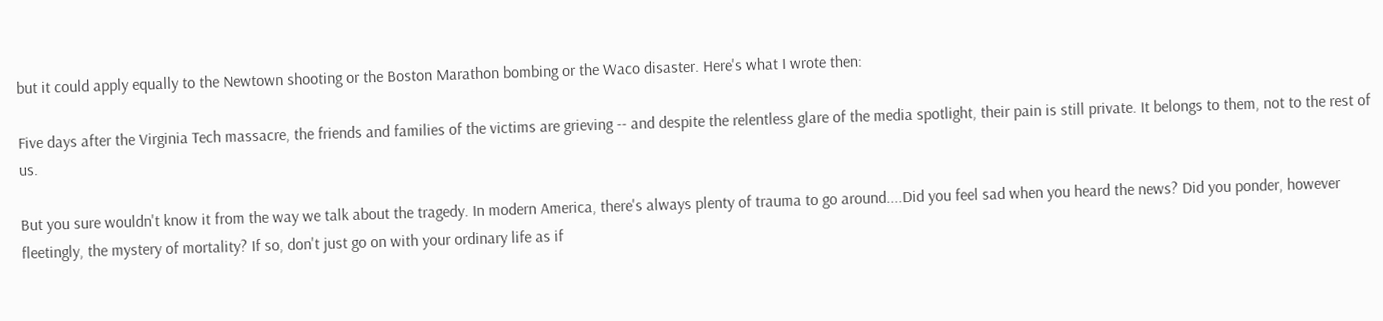but it could apply equally to the Newtown shooting or the Boston Marathon bombing or the Waco disaster. Here's what I wrote then:

Five days after the Virginia Tech massacre, the friends and families of the victims are grieving -- and despite the relentless glare of the media spotlight, their pain is still private. It belongs to them, not to the rest of us.

But you sure wouldn't know it from the way we talk about the tragedy. In modern America, there's always plenty of trauma to go around....Did you feel sad when you heard the news? Did you ponder, however fleetingly, the mystery of mortality? If so, don't just go on with your ordinary life as if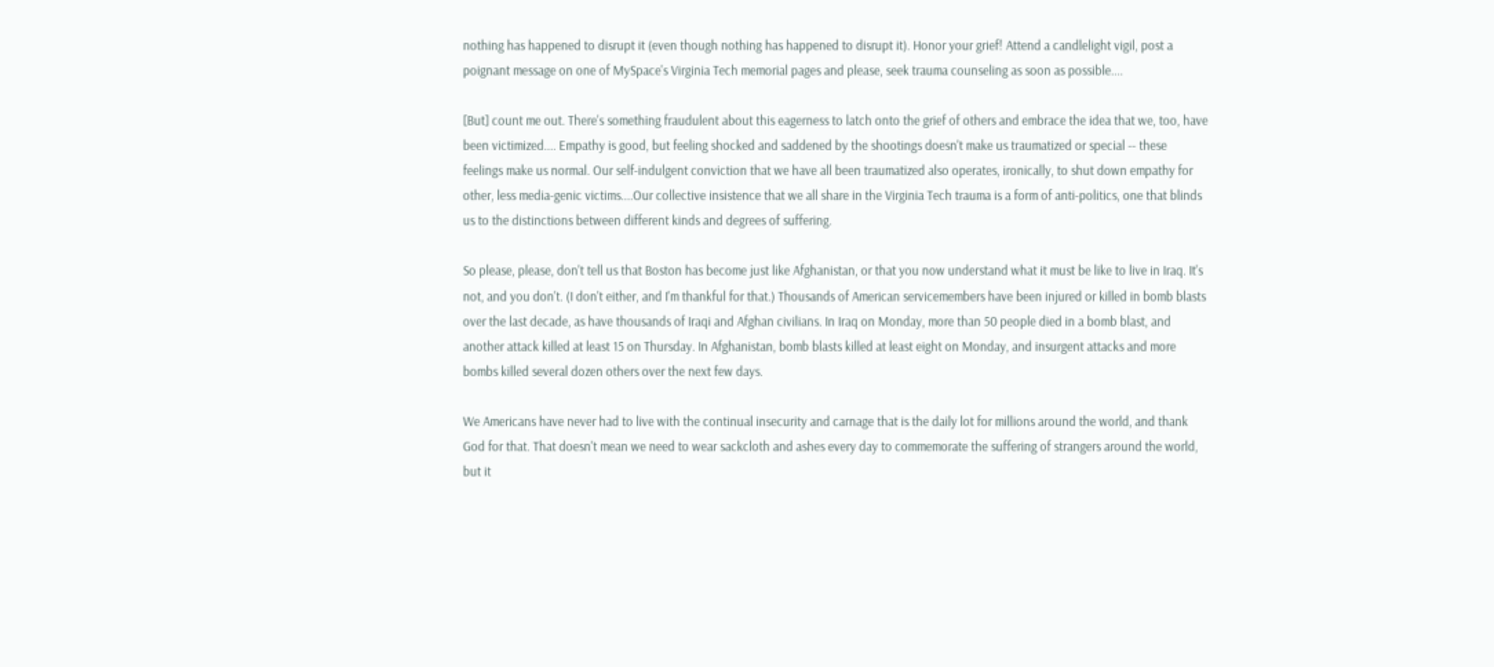nothing has happened to disrupt it (even though nothing has happened to disrupt it). Honor your grief! Attend a candlelight vigil, post a poignant message on one of MySpace's Virginia Tech memorial pages and please, seek trauma counseling as soon as possible....

[But] count me out. There's something fraudulent about this eagerness to latch onto the grief of others and embrace the idea that we, too, have been victimized.... Empathy is good, but feeling shocked and saddened by the shootings doesn't make us traumatized or special -- these feelings make us normal. Our self-indulgent conviction that we have all been traumatized also operates, ironically, to shut down empathy for other, less media-genic victims....Our collective insistence that we all share in the Virginia Tech trauma is a form of anti-politics, one that blinds us to the distinctions between different kinds and degrees of suffering.

So please, please, don't tell us that Boston has become just like Afghanistan, or that you now understand what it must be like to live in Iraq. It's not, and you don't. (I don't either, and I'm thankful for that.) Thousands of American servicemembers have been injured or killed in bomb blasts over the last decade, as have thousands of Iraqi and Afghan civilians. In Iraq on Monday, more than 50 people died in a bomb blast, and another attack killed at least 15 on Thursday. In Afghanistan, bomb blasts killed at least eight on Monday, and insurgent attacks and more bombs killed several dozen others over the next few days.

We Americans have never had to live with the continual insecurity and carnage that is the daily lot for millions around the world, and thank God for that. That doesn't mean we need to wear sackcloth and ashes every day to commemorate the suffering of strangers around the world, but it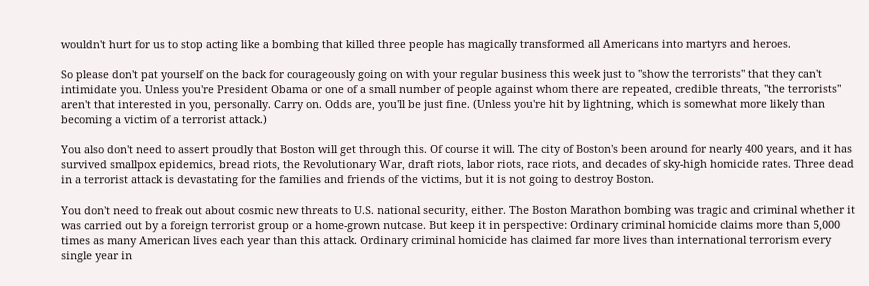wouldn't hurt for us to stop acting like a bombing that killed three people has magically transformed all Americans into martyrs and heroes.

So please don't pat yourself on the back for courageously going on with your regular business this week just to "show the terrorists" that they can't intimidate you. Unless you're President Obama or one of a small number of people against whom there are repeated, credible threats, "the terrorists" aren't that interested in you, personally. Carry on. Odds are, you'll be just fine. (Unless you're hit by lightning, which is somewhat more likely than becoming a victim of a terrorist attack.)

You also don't need to assert proudly that Boston will get through this. Of course it will. The city of Boston's been around for nearly 400 years, and it has survived smallpox epidemics, bread riots, the Revolutionary War, draft riots, labor riots, race riots, and decades of sky-high homicide rates. Three dead in a terrorist attack is devastating for the families and friends of the victims, but it is not going to destroy Boston.

You don't need to freak out about cosmic new threats to U.S. national security, either. The Boston Marathon bombing was tragic and criminal whether it was carried out by a foreign terrorist group or a home-grown nutcase. But keep it in perspective: Ordinary criminal homicide claims more than 5,000 times as many American lives each year than this attack. Ordinary criminal homicide has claimed far more lives than international terrorism every single year in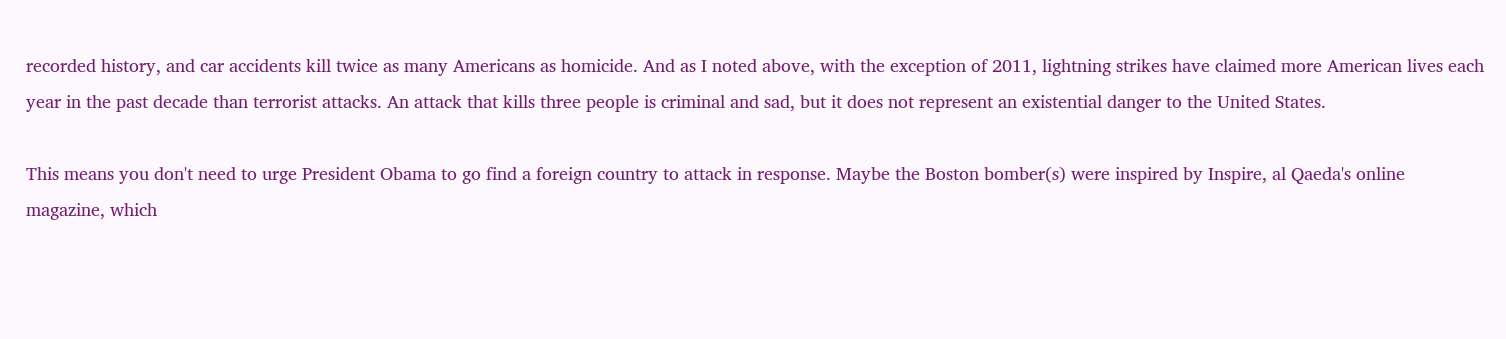recorded history, and car accidents kill twice as many Americans as homicide. And as I noted above, with the exception of 2011, lightning strikes have claimed more American lives each year in the past decade than terrorist attacks. An attack that kills three people is criminal and sad, but it does not represent an existential danger to the United States.

This means you don't need to urge President Obama to go find a foreign country to attack in response. Maybe the Boston bomber(s) were inspired by Inspire, al Qaeda's online magazine, which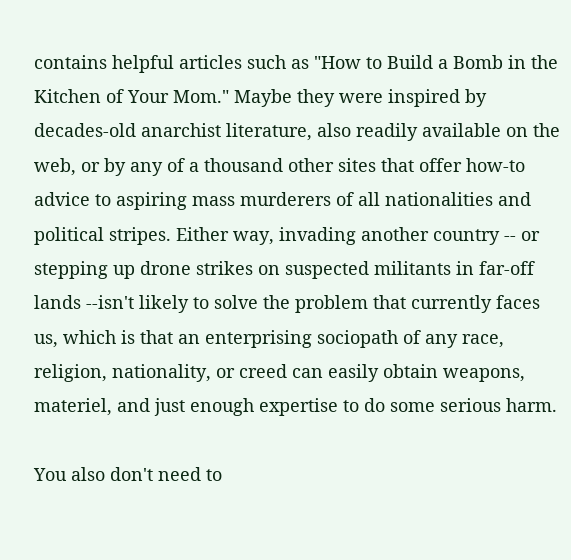contains helpful articles such as "How to Build a Bomb in the Kitchen of Your Mom." Maybe they were inspired by decades-old anarchist literature, also readily available on the web, or by any of a thousand other sites that offer how-to advice to aspiring mass murderers of all nationalities and political stripes. Either way, invading another country -- or stepping up drone strikes on suspected militants in far-off lands --isn't likely to solve the problem that currently faces us, which is that an enterprising sociopath of any race, religion, nationality, or creed can easily obtain weapons, materiel, and just enough expertise to do some serious harm.

You also don't need to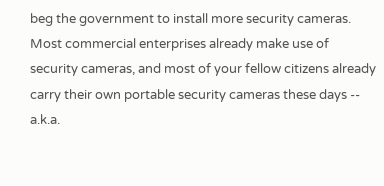beg the government to install more security cameras. Most commercial enterprises already make use of security cameras, and most of your fellow citizens already carry their own portable security cameras these days -- a.k.a.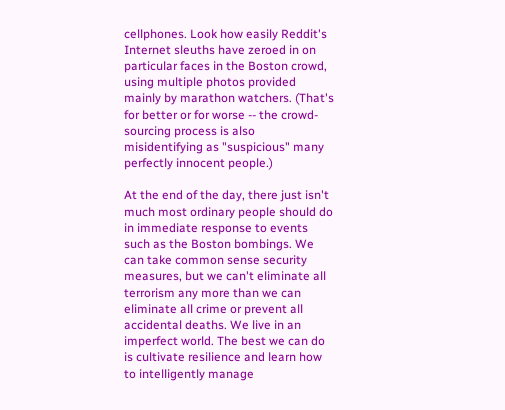cellphones. Look how easily Reddit's Internet sleuths have zeroed in on particular faces in the Boston crowd, using multiple photos provided mainly by marathon watchers. (That's for better or for worse -- the crowd-sourcing process is also misidentifying as "suspicious" many perfectly innocent people.)

At the end of the day, there just isn't much most ordinary people should do in immediate response to events such as the Boston bombings. We can take common sense security measures, but we can't eliminate all terrorism any more than we can eliminate all crime or prevent all accidental deaths. We live in an imperfect world. The best we can do is cultivate resilience and learn how to intelligently manage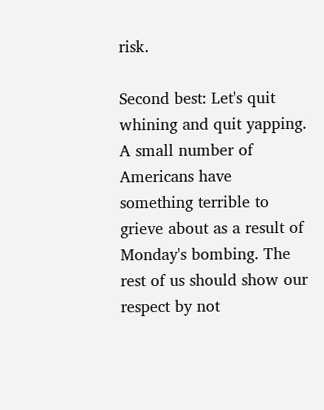risk.

Second best: Let's quit whining and quit yapping. A small number of Americans have something terrible to grieve about as a result of Monday's bombing. The rest of us should show our respect by not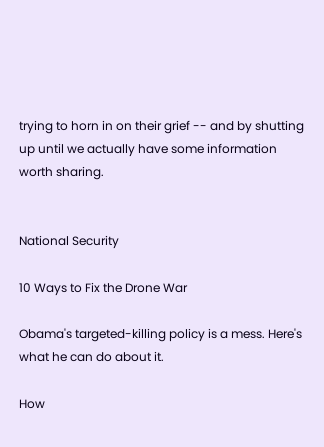trying to horn in on their grief -- and by shutting up until we actually have some information worth sharing.


National Security

10 Ways to Fix the Drone War

Obama's targeted-killing policy is a mess. Here's what he can do about it.

How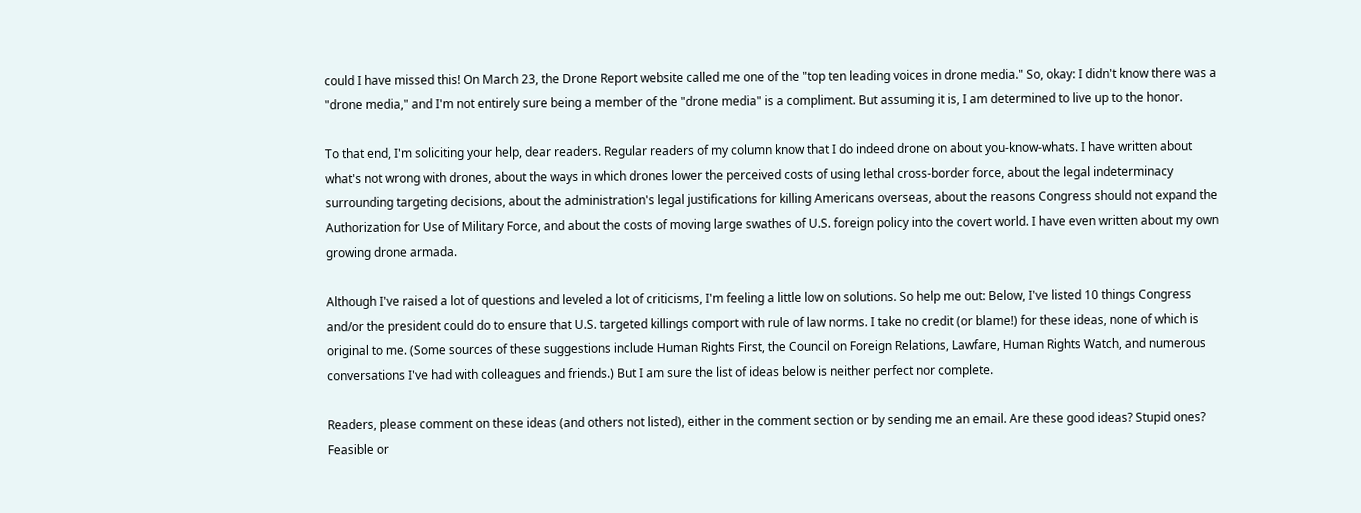could I have missed this! On March 23, the Drone Report website called me one of the "top ten leading voices in drone media." So, okay: I didn't know there was a "drone media," and I'm not entirely sure being a member of the "drone media" is a compliment. But assuming it is, I am determined to live up to the honor.

To that end, I'm soliciting your help, dear readers. Regular readers of my column know that I do indeed drone on about you-know-whats. I have written about what's not wrong with drones, about the ways in which drones lower the perceived costs of using lethal cross-border force, about the legal indeterminacy surrounding targeting decisions, about the administration's legal justifications for killing Americans overseas, about the reasons Congress should not expand the Authorization for Use of Military Force, and about the costs of moving large swathes of U.S. foreign policy into the covert world. I have even written about my own growing drone armada.

Although I've raised a lot of questions and leveled a lot of criticisms, I'm feeling a little low on solutions. So help me out: Below, I've listed 10 things Congress and/or the president could do to ensure that U.S. targeted killings comport with rule of law norms. I take no credit (or blame!) for these ideas, none of which is original to me. (Some sources of these suggestions include Human Rights First, the Council on Foreign Relations, Lawfare, Human Rights Watch, and numerous conversations I've had with colleagues and friends.) But I am sure the list of ideas below is neither perfect nor complete.

Readers, please comment on these ideas (and others not listed), either in the comment section or by sending me an email. Are these good ideas? Stupid ones? Feasible or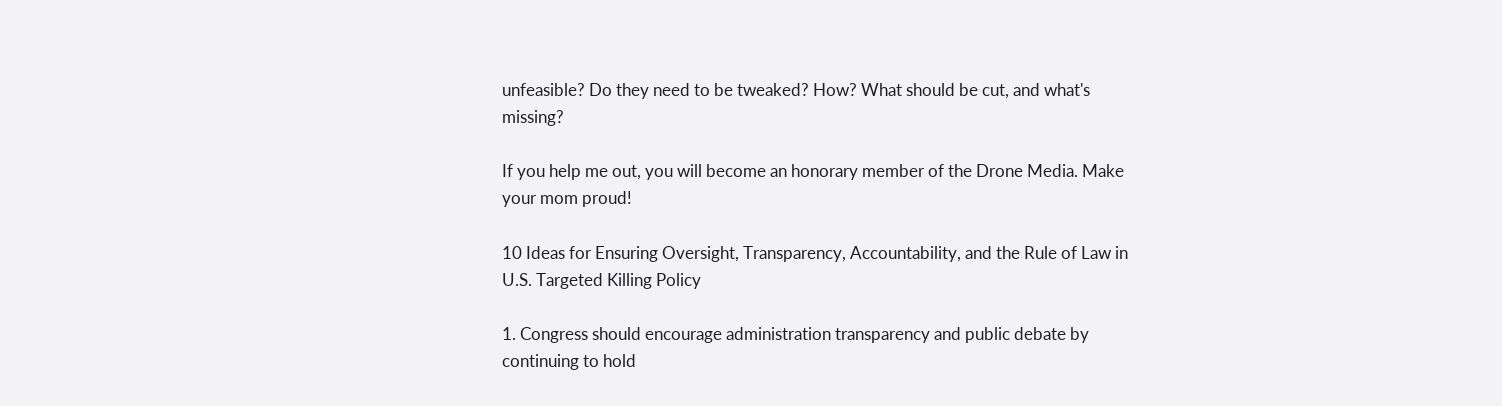unfeasible? Do they need to be tweaked? How? What should be cut, and what's missing?

If you help me out, you will become an honorary member of the Drone Media. Make your mom proud!

10 Ideas for Ensuring Oversight, Transparency, Accountability, and the Rule of Law in U.S. Targeted Killing Policy

1. Congress should encourage administration transparency and public debate by continuing to hold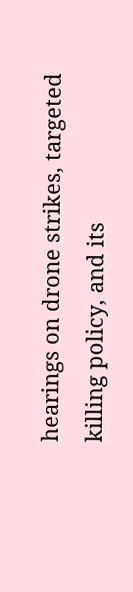hearings on drone strikes, targeted killing policy, and its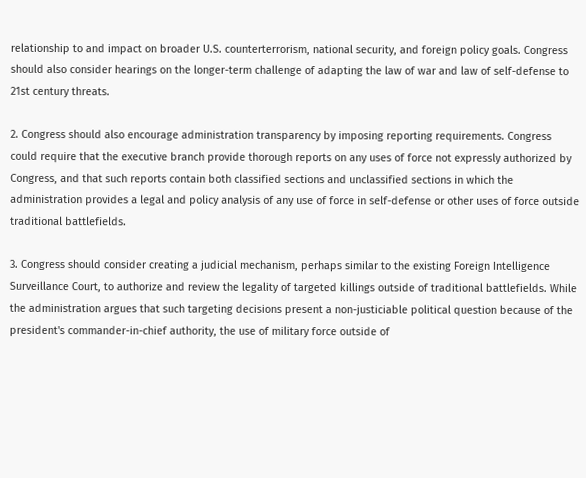relationship to and impact on broader U.S. counterterrorism, national security, and foreign policy goals. Congress should also consider hearings on the longer-term challenge of adapting the law of war and law of self-defense to 21st century threats.

2. Congress should also encourage administration transparency by imposing reporting requirements. Congress could require that the executive branch provide thorough reports on any uses of force not expressly authorized by Congress, and that such reports contain both classified sections and unclassified sections in which the administration provides a legal and policy analysis of any use of force in self-defense or other uses of force outside traditional battlefields.

3. Congress should consider creating a judicial mechanism, perhaps similar to the existing Foreign Intelligence Surveillance Court, to authorize and review the legality of targeted killings outside of traditional battlefields. While the administration argues that such targeting decisions present a non-justiciable political question because of the president's commander-in-chief authority, the use of military force outside of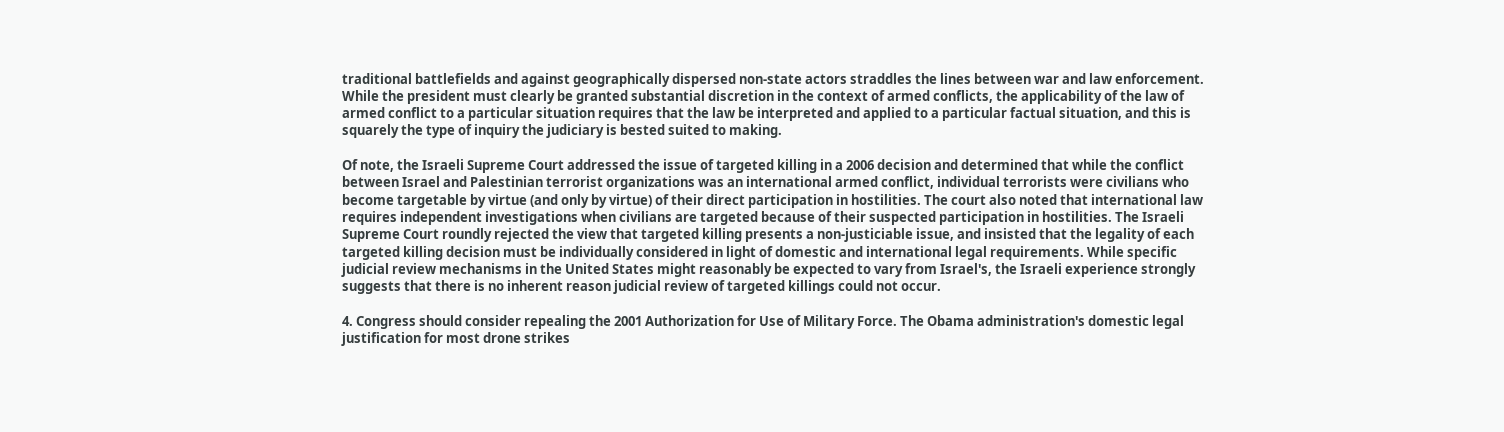traditional battlefields and against geographically dispersed non-state actors straddles the lines between war and law enforcement. While the president must clearly be granted substantial discretion in the context of armed conflicts, the applicability of the law of armed conflict to a particular situation requires that the law be interpreted and applied to a particular factual situation, and this is squarely the type of inquiry the judiciary is bested suited to making.

Of note, the Israeli Supreme Court addressed the issue of targeted killing in a 2006 decision and determined that while the conflict between Israel and Palestinian terrorist organizations was an international armed conflict, individual terrorists were civilians who become targetable by virtue (and only by virtue) of their direct participation in hostilities. The court also noted that international law requires independent investigations when civilians are targeted because of their suspected participation in hostilities. The Israeli Supreme Court roundly rejected the view that targeted killing presents a non-justiciable issue, and insisted that the legality of each targeted killing decision must be individually considered in light of domestic and international legal requirements. While specific judicial review mechanisms in the United States might reasonably be expected to vary from Israel's, the Israeli experience strongly suggests that there is no inherent reason judicial review of targeted killings could not occur.

4. Congress should consider repealing the 2001 Authorization for Use of Military Force. The Obama administration's domestic legal justification for most drone strikes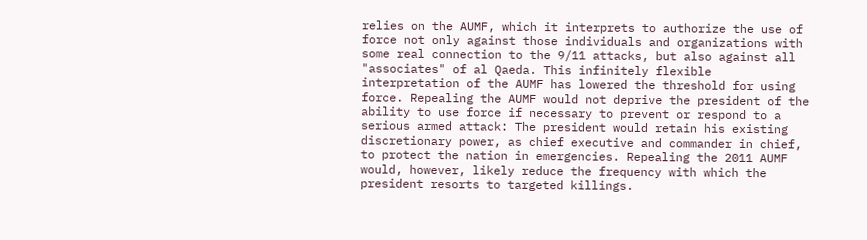relies on the AUMF, which it interprets to authorize the use of force not only against those individuals and organizations with some real connection to the 9/11 attacks, but also against all "associates" of al Qaeda. This infinitely flexible interpretation of the AUMF has lowered the threshold for using force. Repealing the AUMF would not deprive the president of the ability to use force if necessary to prevent or respond to a serious armed attack: The president would retain his existing discretionary power, as chief executive and commander in chief, to protect the nation in emergencies. Repealing the 2011 AUMF would, however, likely reduce the frequency with which the president resorts to targeted killings.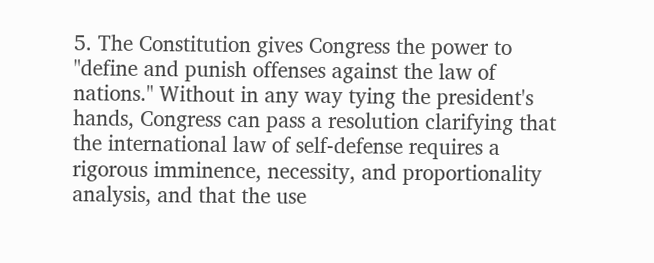5. The Constitution gives Congress the power to "define and punish offenses against the law of nations." Without in any way tying the president's hands, Congress can pass a resolution clarifying that the international law of self-defense requires a rigorous imminence, necessity, and proportionality analysis, and that the use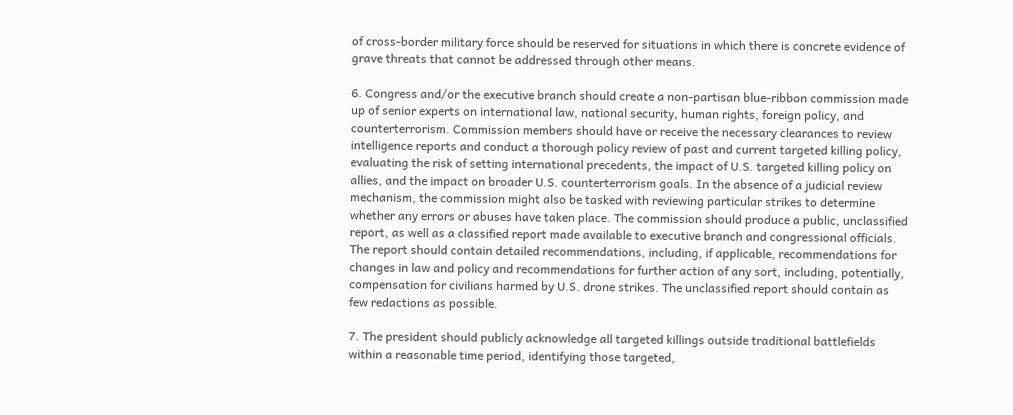of cross-border military force should be reserved for situations in which there is concrete evidence of grave threats that cannot be addressed through other means.

6. Congress and/or the executive branch should create a non-partisan blue-ribbon commission made up of senior experts on international law, national security, human rights, foreign policy, and counterterrorism. Commission members should have or receive the necessary clearances to review intelligence reports and conduct a thorough policy review of past and current targeted killing policy, evaluating the risk of setting international precedents, the impact of U.S. targeted killing policy on allies, and the impact on broader U.S. counterterrorism goals. In the absence of a judicial review mechanism, the commission might also be tasked with reviewing particular strikes to determine whether any errors or abuses have taken place. The commission should produce a public, unclassified report, as well as a classified report made available to executive branch and congressional officials. The report should contain detailed recommendations, including, if applicable, recommendations for changes in law and policy and recommendations for further action of any sort, including, potentially, compensation for civilians harmed by U.S. drone strikes. The unclassified report should contain as few redactions as possible.

7. The president should publicly acknowledge all targeted killings outside traditional battlefields within a reasonable time period, identifying those targeted,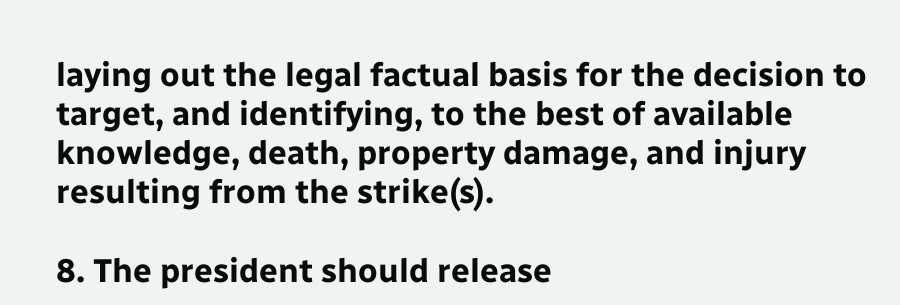laying out the legal factual basis for the decision to target, and identifying, to the best of available knowledge, death, property damage, and injury resulting from the strike(s).

8. The president should release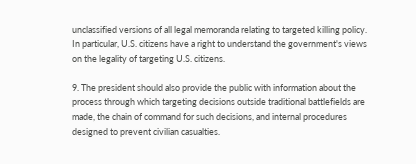unclassified versions of all legal memoranda relating to targeted killing policy. In particular, U.S. citizens have a right to understand the government's views on the legality of targeting U.S. citizens.

9. The president should also provide the public with information about the process through which targeting decisions outside traditional battlefields are made, the chain of command for such decisions, and internal procedures designed to prevent civilian casualties.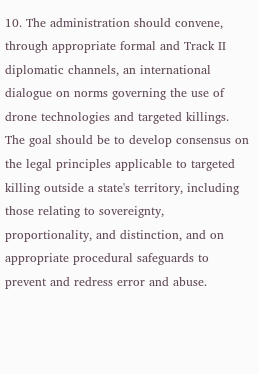10. The administration should convene, through appropriate formal and Track II diplomatic channels, an international dialogue on norms governing the use of drone technologies and targeted killings. The goal should be to develop consensus on the legal principles applicable to targeted killing outside a state's territory, including those relating to sovereignty, proportionality, and distinction, and on appropriate procedural safeguards to prevent and redress error and abuse.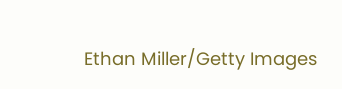Ethan Miller/Getty Images